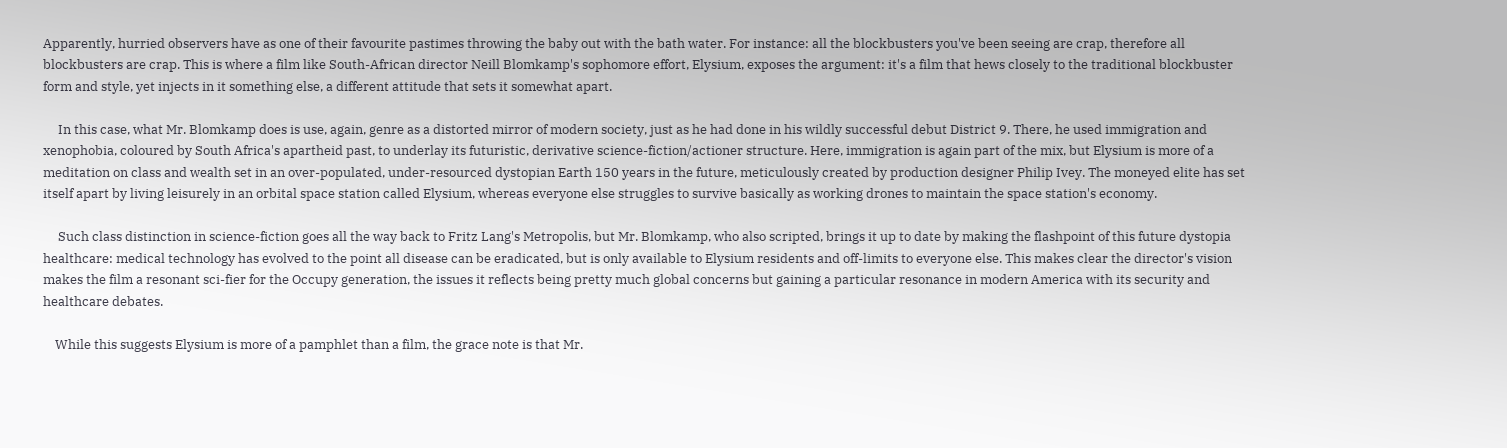Apparently, hurried observers have as one of their favourite pastimes throwing the baby out with the bath water. For instance: all the blockbusters you've been seeing are crap, therefore all blockbusters are crap. This is where a film like South-African director Neill Blomkamp's sophomore effort, Elysium, exposes the argument: it's a film that hews closely to the traditional blockbuster form and style, yet injects in it something else, a different attitude that sets it somewhat apart.

     In this case, what Mr. Blomkamp does is use, again, genre as a distorted mirror of modern society, just as he had done in his wildly successful debut District 9. There, he used immigration and xenophobia, coloured by South Africa's apartheid past, to underlay its futuristic, derivative science-fiction/actioner structure. Here, immigration is again part of the mix, but Elysium is more of a meditation on class and wealth set in an over-populated, under-resourced dystopian Earth 150 years in the future, meticulously created by production designer Philip Ivey. The moneyed elite has set itself apart by living leisurely in an orbital space station called Elysium, whereas everyone else struggles to survive basically as working drones to maintain the space station's economy.

     Such class distinction in science-fiction goes all the way back to Fritz Lang's Metropolis, but Mr. Blomkamp, who also scripted, brings it up to date by making the flashpoint of this future dystopia healthcare: medical technology has evolved to the point all disease can be eradicated, but is only available to Elysium residents and off-limits to everyone else. This makes clear the director's vision makes the film a resonant sci-fier for the Occupy generation, the issues it reflects being pretty much global concerns but gaining a particular resonance in modern America with its security and healthcare debates.

    While this suggests Elysium is more of a pamphlet than a film, the grace note is that Mr.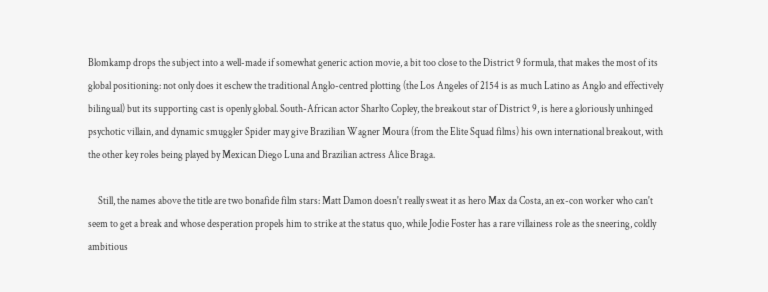Blomkamp drops the subject into a well-made if somewhat generic action movie, a bit too close to the District 9 formula, that makes the most of its global positioning: not only does it eschew the traditional Anglo-centred plotting (the Los Angeles of 2154 is as much Latino as Anglo and effectively bilingual) but its supporting cast is openly global. South-African actor Sharlto Copley, the breakout star of District 9, is here a gloriously unhinged psychotic villain, and dynamic smuggler Spider may give Brazilian Wagner Moura (from the Elite Squad films) his own international breakout, with the other key roles being played by Mexican Diego Luna and Brazilian actress Alice Braga.

     Still, the names above the title are two bonafide film stars: Matt Damon doesn't really sweat it as hero Max da Costa, an ex-con worker who can't seem to get a break and whose desperation propels him to strike at the status quo, while Jodie Foster has a rare villainess role as the sneering, coldly ambitious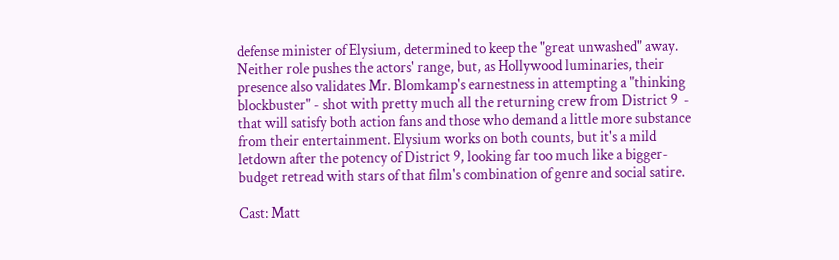defense minister of Elysium, determined to keep the "great unwashed" away. Neither role pushes the actors' range, but, as Hollywood luminaries, their presence also validates Mr. Blomkamp's earnestness in attempting a "thinking blockbuster" - shot with pretty much all the returning crew from District 9  - that will satisfy both action fans and those who demand a little more substance from their entertainment. Elysium works on both counts, but it's a mild letdown after the potency of District 9, looking far too much like a bigger-budget retread with stars of that film's combination of genre and social satire.

Cast: Matt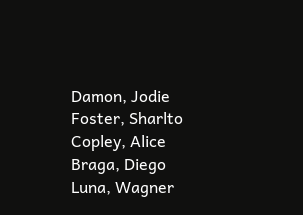Damon, Jodie Foster, Sharlto Copley, Alice Braga, Diego Luna, Wagner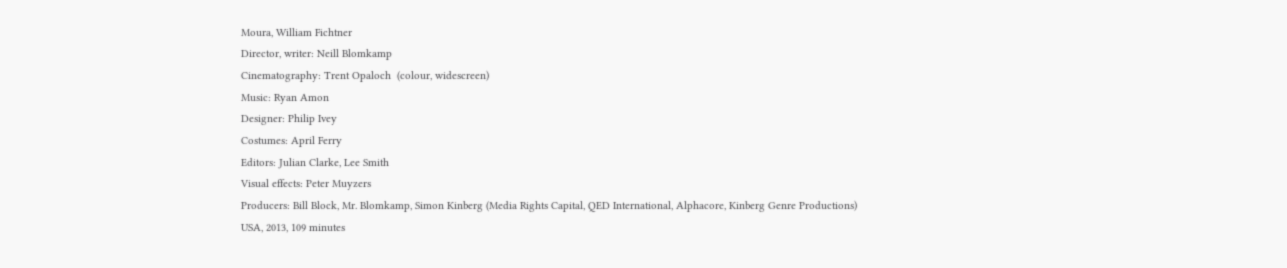Moura, William Fichtner
Director, writer: Neill Blomkamp
Cinematography: Trent Opaloch  (colour, widescreen)
Music: Ryan Amon
Designer: Philip Ivey
Costumes: April Ferry
Editors: Julian Clarke, Lee Smith
Visual effects: Peter Muyzers
Producers: Bill Block, Mr. Blomkamp, Simon Kinberg (Media Rights Capital, QED International, Alphacore, Kinberg Genre Productions)
USA, 2013, 109 minutes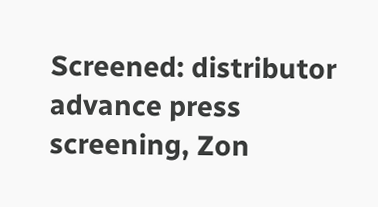Screened: distributor advance press screening, Zon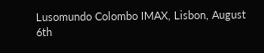Lusomundo Colombo IMAX, Lisbon, August 6th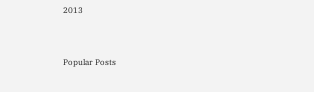2013


Popular Posts